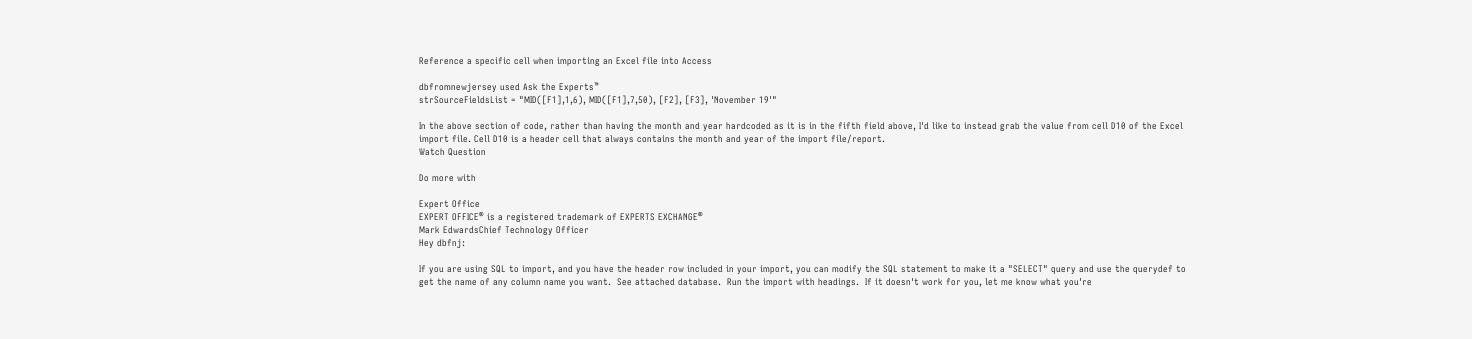Reference a specific cell when importing an Excel file into Access

dbfromnewjersey used Ask the Experts™
strSourceFieldsList = "MID([F1],1,6), MID([F1],7,50), [F2], [F3], 'November 19'"

In the above section of code, rather than having the month and year hardcoded as it is in the fifth field above, I'd like to instead grab the value from cell D10 of the Excel import file. Cell D10 is a header cell that always contains the month and year of the import file/report.
Watch Question

Do more with

Expert Office
EXPERT OFFICE® is a registered trademark of EXPERTS EXCHANGE®
Mark EdwardsChief Technology Officer
Hey dbfnj:

If you are using SQL to import, and you have the header row included in your import, you can modify the SQL statement to make it a "SELECT" query and use the querydef to get the name of any column name you want.  See attached database.  Run the import with headings.  If it doesn't work for you, let me know what you're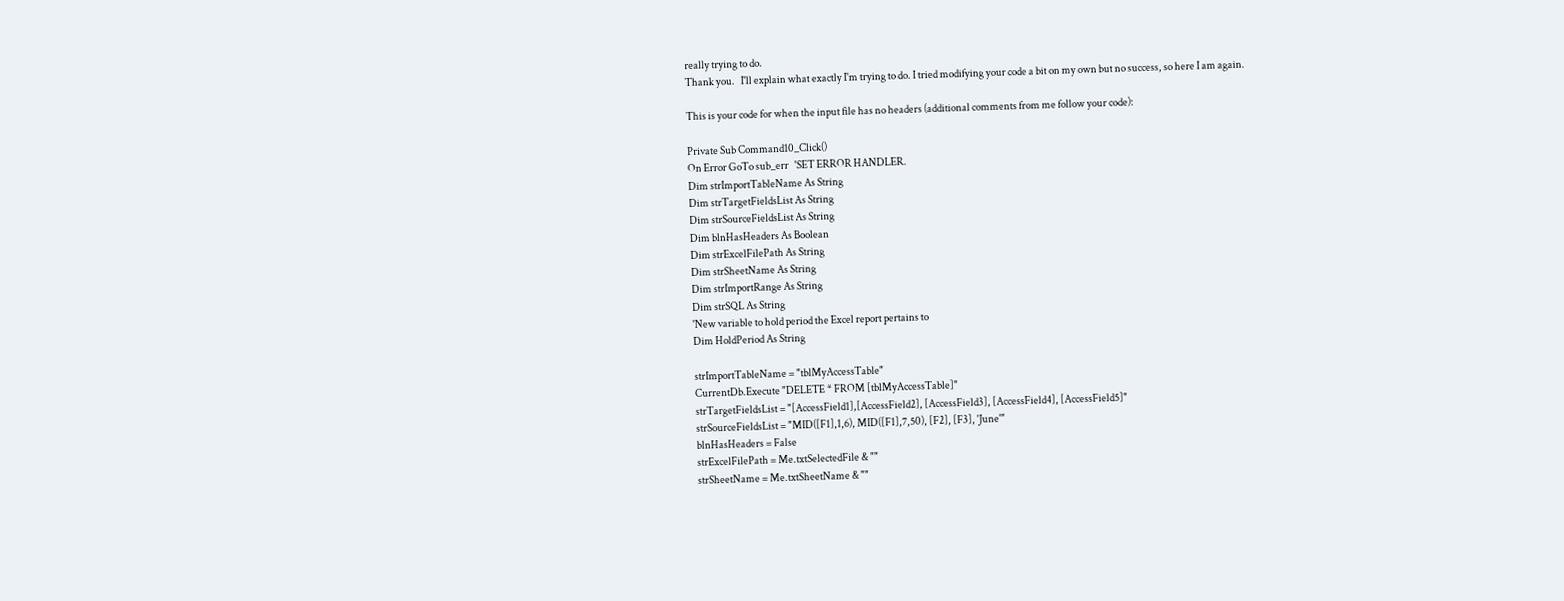really trying to do.
Thank you.   I'll explain what exactly I'm trying to do. I tried modifying your code a bit on my own but no success, so here I am again.

This is your code for when the input file has no headers (additional comments from me follow your code):

Private Sub Command10_Click()
On Error GoTo sub_err   'SET ERROR HANDLER.
Dim strImportTableName As String
Dim strTargetFieldsList As String
Dim strSourceFieldsList As String
Dim blnHasHeaders As Boolean
Dim strExcelFilePath As String
Dim strSheetName As String
Dim strImportRange As String
Dim strSQL As String
'New variable to hold period the Excel report pertains to
Dim HoldPeriod As String

strImportTableName = "tblMyAccessTable"
CurrentDb.Execute "DELETE * FROM [tblMyAccessTable]"
strTargetFieldsList = "[AccessField1],[AccessField2], [AccessField3], [AccessField4], [AccessField5]"
strSourceFieldsList = "MID([F1],1,6), MID([F1],7,50), [F2], [F3], 'June'"
blnHasHeaders = False
strExcelFilePath = Me.txtSelectedFile & ""
strSheetName = Me.txtSheetName & ""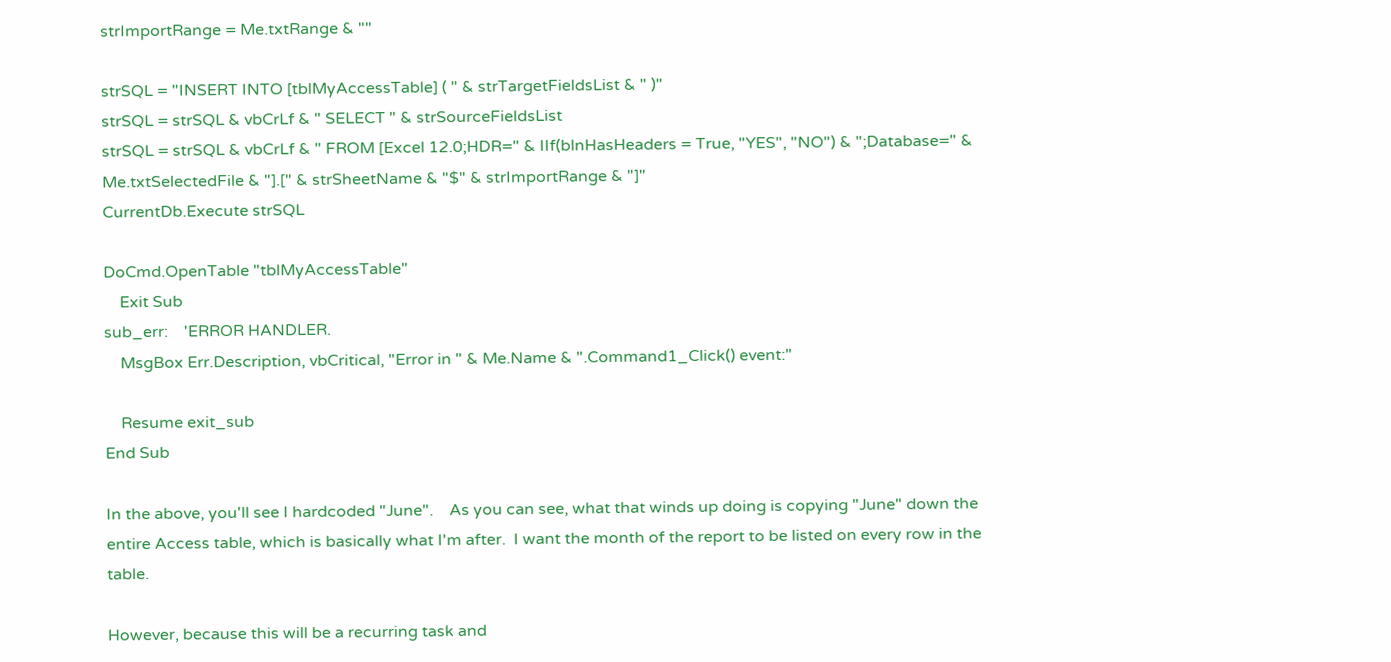strImportRange = Me.txtRange & ""

strSQL = "INSERT INTO [tblMyAccessTable] ( " & strTargetFieldsList & " )"
strSQL = strSQL & vbCrLf & " SELECT " & strSourceFieldsList
strSQL = strSQL & vbCrLf & " FROM [Excel 12.0;HDR=" & IIf(blnHasHeaders = True, "YES", "NO") & ";Database=" & Me.txtSelectedFile & "].[" & strSheetName & "$" & strImportRange & "]"
CurrentDb.Execute strSQL

DoCmd.OpenTable "tblMyAccessTable"
    Exit Sub
sub_err:    'ERROR HANDLER.
    MsgBox Err.Description, vbCritical, "Error in " & Me.Name & ".Command1_Click() event:"

    Resume exit_sub
End Sub

In the above, you'll see I hardcoded "June".    As you can see, what that winds up doing is copying "June" down the entire Access table, which is basically what I'm after.  I want the month of the report to be listed on every row in the table.

However, because this will be a recurring task and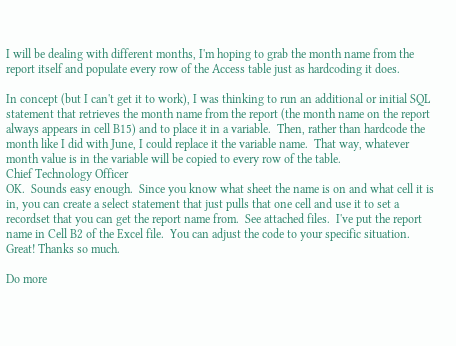I will be dealing with different months, I'm hoping to grab the month name from the report itself and populate every row of the Access table just as hardcoding it does.

In concept (but I can't get it to work), I was thinking to run an additional or initial SQL statement that retrieves the month name from the report (the month name on the report always appears in cell B15) and to place it in a variable.  Then, rather than hardcode the month like I did with June, I could replace it the variable name.  That way, whatever month value is in the variable will be copied to every row of the table.
Chief Technology Officer
OK.  Sounds easy enough.  Since you know what sheet the name is on and what cell it is in, you can create a select statement that just pulls that one cell and use it to set a recordset that you can get the report name from.  See attached files.  I've put the report name in Cell B2 of the Excel file.  You can adjust the code to your specific situation.
Great! Thanks so much.

Do more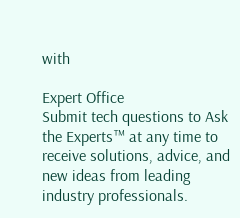with

Expert Office
Submit tech questions to Ask the Experts™ at any time to receive solutions, advice, and new ideas from leading industry professionals.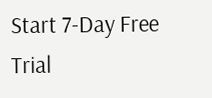Start 7-Day Free Trial